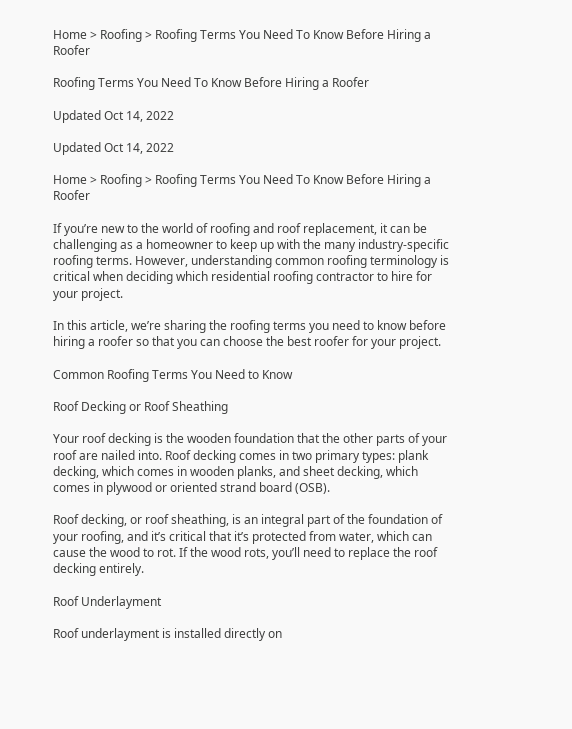Home > Roofing > Roofing Terms You Need To Know Before Hiring a Roofer

Roofing Terms You Need To Know Before Hiring a Roofer

Updated Oct 14, 2022

Updated Oct 14, 2022

Home > Roofing > Roofing Terms You Need To Know Before Hiring a Roofer

If you’re new to the world of roofing and roof replacement, it can be challenging as a homeowner to keep up with the many industry-specific roofing terms. However, understanding common roofing terminology is critical when deciding which residential roofing contractor to hire for your project.

In this article, we’re sharing the roofing terms you need to know before hiring a roofer so that you can choose the best roofer for your project.

Common Roofing Terms You Need to Know

Roof Decking or Roof Sheathing

Your roof decking is the wooden foundation that the other parts of your roof are nailed into. Roof decking comes in two primary types: plank decking, which comes in wooden planks, and sheet decking, which comes in plywood or oriented strand board (OSB).

Roof decking, or roof sheathing, is an integral part of the foundation of your roofing, and it’s critical that it’s protected from water, which can cause the wood to rot. If the wood rots, you’ll need to replace the roof decking entirely.

Roof Underlayment

Roof underlayment is installed directly on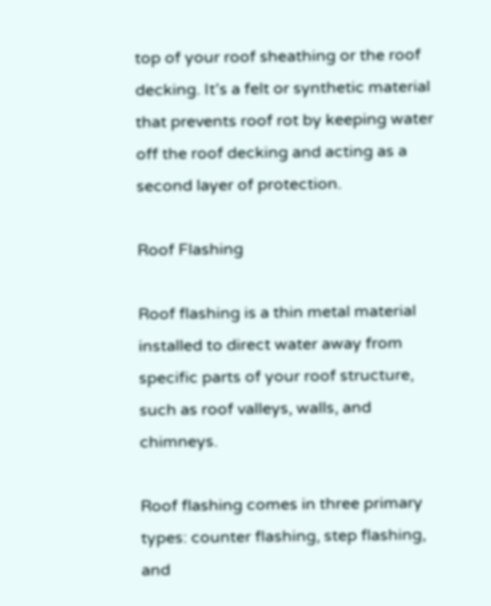top of your roof sheathing or the roof decking. It’s a felt or synthetic material that prevents roof rot by keeping water off the roof decking and acting as a second layer of protection.

Roof Flashing

Roof flashing is a thin metal material installed to direct water away from specific parts of your roof structure, such as roof valleys, walls, and chimneys.

Roof flashing comes in three primary types: counter flashing, step flashing, and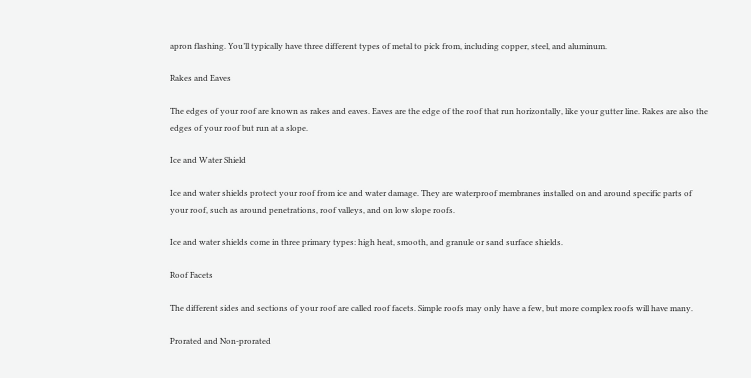apron flashing. You’ll typically have three different types of metal to pick from, including copper, steel, and aluminum.

Rakes and Eaves

The edges of your roof are known as rakes and eaves. Eaves are the edge of the roof that run horizontally, like your gutter line. Rakes are also the edges of your roof but run at a slope.

Ice and Water Shield

Ice and water shields protect your roof from ice and water damage. They are waterproof membranes installed on and around specific parts of your roof, such as around penetrations, roof valleys, and on low slope roofs.

Ice and water shields come in three primary types: high heat, smooth, and granule or sand surface shields.

Roof Facets

The different sides and sections of your roof are called roof facets. Simple roofs may only have a few, but more complex roofs will have many.

Prorated and Non-prorated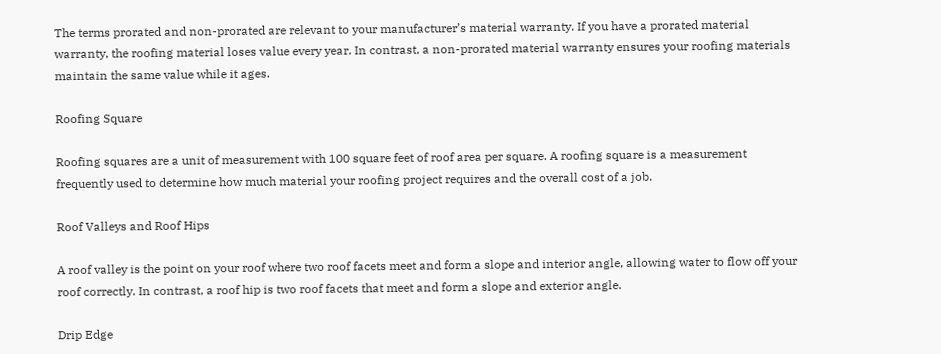The terms prorated and non-prorated are relevant to your manufacturer’s material warranty. If you have a prorated material warranty, the roofing material loses value every year. In contrast, a non-prorated material warranty ensures your roofing materials maintain the same value while it ages.

Roofing Square

Roofing squares are a unit of measurement with 100 square feet of roof area per square. A roofing square is a measurement frequently used to determine how much material your roofing project requires and the overall cost of a job.

Roof Valleys and Roof Hips

A roof valley is the point on your roof where two roof facets meet and form a slope and interior angle, allowing water to flow off your roof correctly. In contrast, a roof hip is two roof facets that meet and form a slope and exterior angle.

Drip Edge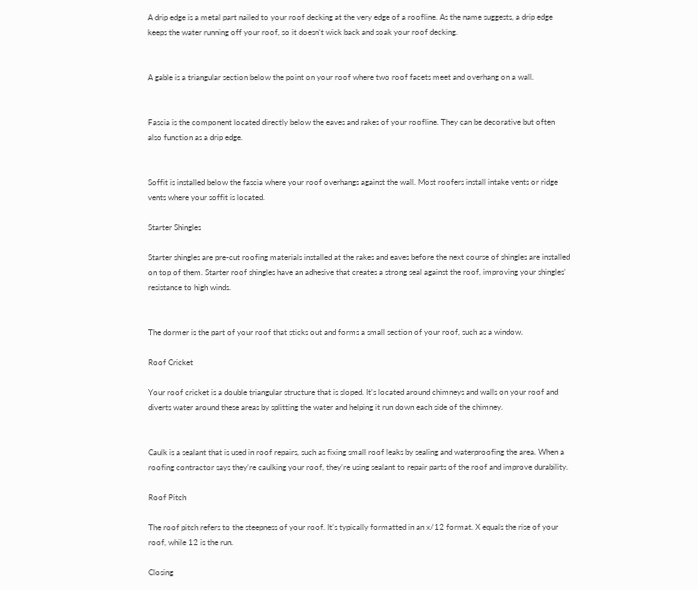A drip edge is a metal part nailed to your roof decking at the very edge of a roofline. As the name suggests, a drip edge keeps the water running off your roof, so it doesn’t wick back and soak your roof decking.


A gable is a triangular section below the point on your roof where two roof facets meet and overhang on a wall.


Fascia is the component located directly below the eaves and rakes of your roofline. They can be decorative but often also function as a drip edge.


Soffit is installed below the fascia where your roof overhangs against the wall. Most roofers install intake vents or ridge vents where your soffit is located.

Starter Shingles

Starter shingles are pre-cut roofing materials installed at the rakes and eaves before the next course of shingles are installed on top of them. Starter roof shingles have an adhesive that creates a strong seal against the roof, improving your shingles’ resistance to high winds.


The dormer is the part of your roof that sticks out and forms a small section of your roof, such as a window.

Roof Cricket

Your roof cricket is a double triangular structure that is sloped. It’s located around chimneys and walls on your roof and diverts water around these areas by splitting the water and helping it run down each side of the chimney.


Caulk is a sealant that is used in roof repairs, such as fixing small roof leaks by sealing and waterproofing the area. When a roofing contractor says they’re caulking your roof, they’re using sealant to repair parts of the roof and improve durability.

Roof Pitch

The roof pitch refers to the steepness of your roof. It’s typically formatted in an x/12 format. X equals the rise of your roof, while 12 is the run.

Closing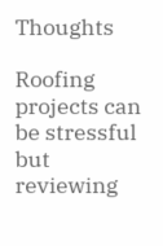Thoughts

Roofing projects can be stressful but reviewing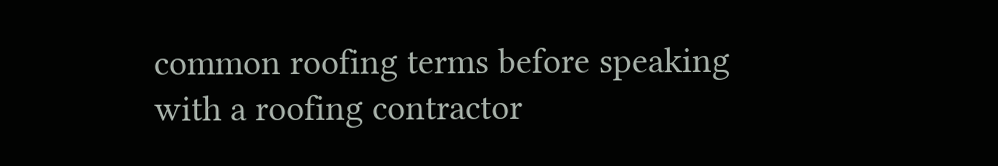common roofing terms before speaking with a roofing contractor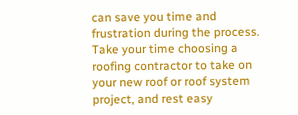can save you time and frustration during the process. Take your time choosing a roofing contractor to take on your new roof or roof system project, and rest easy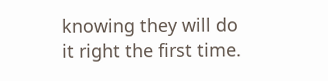knowing they will do it right the first time.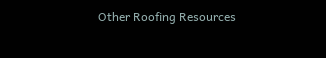Other Roofing Resources